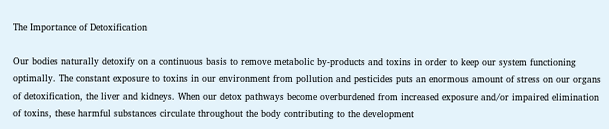The Importance of Detoxification

Our bodies naturally detoxify on a continuous basis to remove metabolic by-products and toxins in order to keep our system functioning optimally. The constant exposure to toxins in our environment from pollution and pesticides puts an enormous amount of stress on our organs of detoxification, the liver and kidneys. When our detox pathways become overburdened from increased exposure and/or impaired elimination of toxins, these harmful substances circulate throughout the body contributing to the development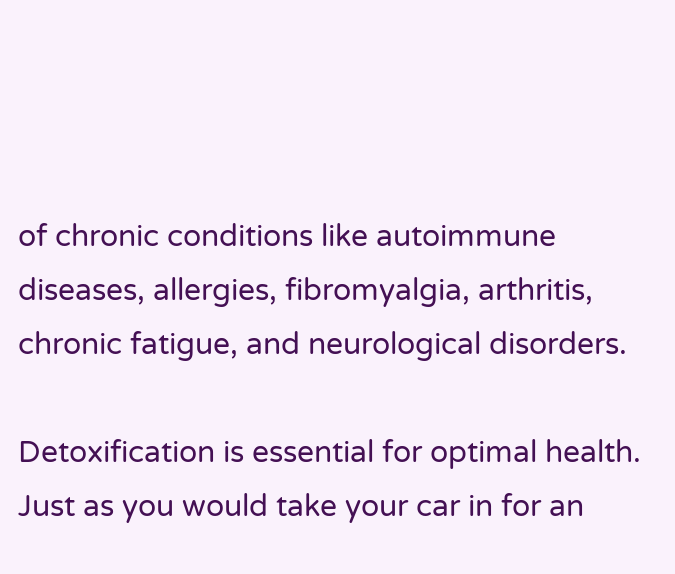of chronic conditions like autoimmune diseases, allergies, fibromyalgia, arthritis, chronic fatigue, and neurological disorders.

Detoxification is essential for optimal health. Just as you would take your car in for an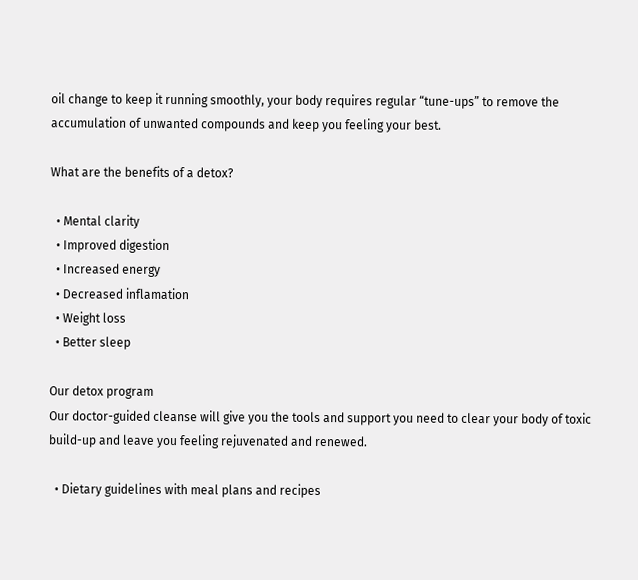oil change to keep it running smoothly, your body requires regular “tune-ups” to remove the accumulation of unwanted compounds and keep you feeling your best.

What are the benefits of a detox?

  • Mental clarity
  • Improved digestion
  • Increased energy
  • Decreased inflamation
  • Weight loss
  • Better sleep

Our detox program
Our doctor-guided cleanse will give you the tools and support you need to clear your body of toxic build-up and leave you feeling rejuvenated and renewed.

  • Dietary guidelines with meal plans and recipes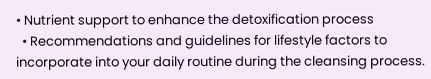• Nutrient support to enhance the detoxification process
  • Recommendations and guidelines for lifestyle factors to incorporate into your daily routine during the cleansing process.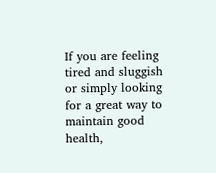If you are feeling tired and sluggish or simply looking for a great way to maintain good health,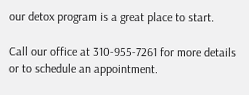our detox program is a great place to start.

Call our office at 310-955-7261 for more details or to schedule an appointment.